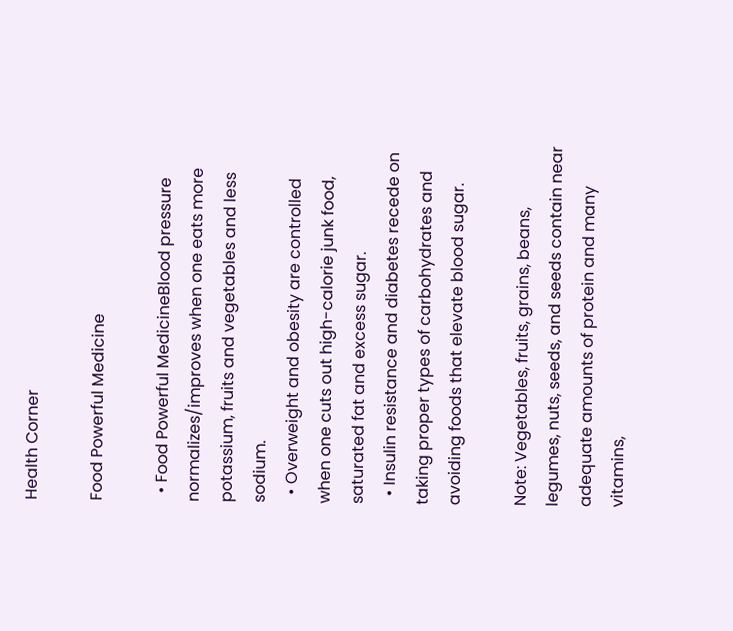Health Corner

Food Powerful Medicine

  • Food Powerful MedicineBlood pressure normalizes/improves when one eats more potassium, fruits and vegetables and less sodium.
  • Overweight and obesity are controlled when one cuts out high-calorie junk food, saturated fat and excess sugar.
  • Insulin resistance and diabetes recede on taking proper types of carbohydrates and avoiding foods that elevate blood sugar.

Note: Vegetables, fruits, grains, beans, legumes, nuts, seeds, and seeds contain near adequate amounts of protein and many vitamins,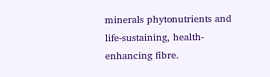minerals phytonutrients and life-sustaining, health-enhancing fibre.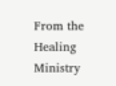From the Healing Ministry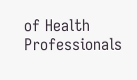of Health Professionals